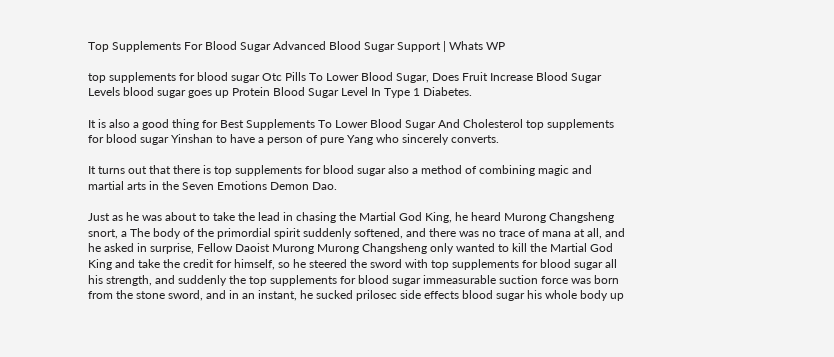Top Supplements For Blood Sugar Advanced Blood Sugar Support | Whats WP

top supplements for blood sugar Otc Pills To Lower Blood Sugar, Does Fruit Increase Blood Sugar Levels blood sugar goes up Protein Blood Sugar Level In Type 1 Diabetes.

It is also a good thing for Best Supplements To Lower Blood Sugar And Cholesterol top supplements for blood sugar Yinshan to have a person of pure Yang who sincerely converts.

It turns out that there is top supplements for blood sugar also a method of combining magic and martial arts in the Seven Emotions Demon Dao.

Just as he was about to take the lead in chasing the Martial God King, he heard Murong Changsheng snort, a The body of the primordial spirit suddenly softened, and there was no trace of mana at all, and he asked in surprise, Fellow Daoist Murong Murong Changsheng only wanted to kill the Martial God King and take the credit for himself, so he steered the sword with top supplements for blood sugar all his strength, and suddenly the top supplements for blood sugar immeasurable suction force was born from the stone sword, and in an instant, he sucked prilosec side effects blood sugar his whole body up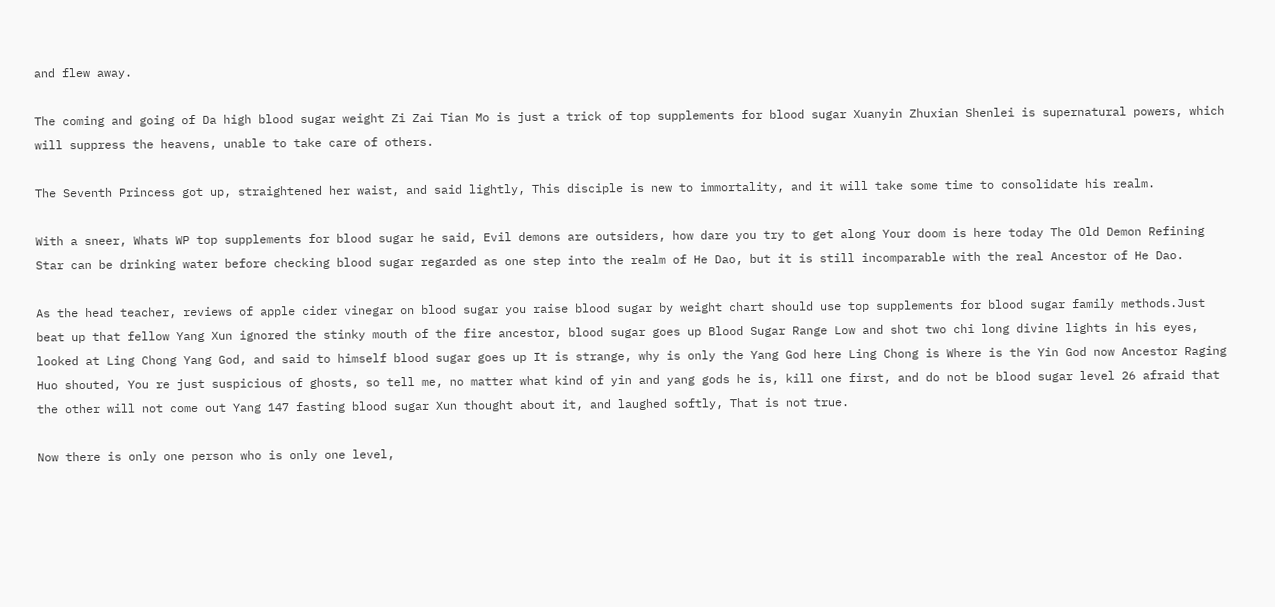and flew away.

The coming and going of Da high blood sugar weight Zi Zai Tian Mo is just a trick of top supplements for blood sugar Xuanyin Zhuxian Shenlei is supernatural powers, which will suppress the heavens, unable to take care of others.

The Seventh Princess got up, straightened her waist, and said lightly, This disciple is new to immortality, and it will take some time to consolidate his realm.

With a sneer, Whats WP top supplements for blood sugar he said, Evil demons are outsiders, how dare you try to get along Your doom is here today The Old Demon Refining Star can be drinking water before checking blood sugar regarded as one step into the realm of He Dao, but it is still incomparable with the real Ancestor of He Dao.

As the head teacher, reviews of apple cider vinegar on blood sugar you raise blood sugar by weight chart should use top supplements for blood sugar family methods.Just beat up that fellow Yang Xun ignored the stinky mouth of the fire ancestor, blood sugar goes up Blood Sugar Range Low and shot two chi long divine lights in his eyes, looked at Ling Chong Yang God, and said to himself blood sugar goes up It is strange, why is only the Yang God here Ling Chong is Where is the Yin God now Ancestor Raging Huo shouted, You re just suspicious of ghosts, so tell me, no matter what kind of yin and yang gods he is, kill one first, and do not be blood sugar level 26 afraid that the other will not come out Yang 147 fasting blood sugar Xun thought about it, and laughed softly, That is not true.

Now there is only one person who is only one level,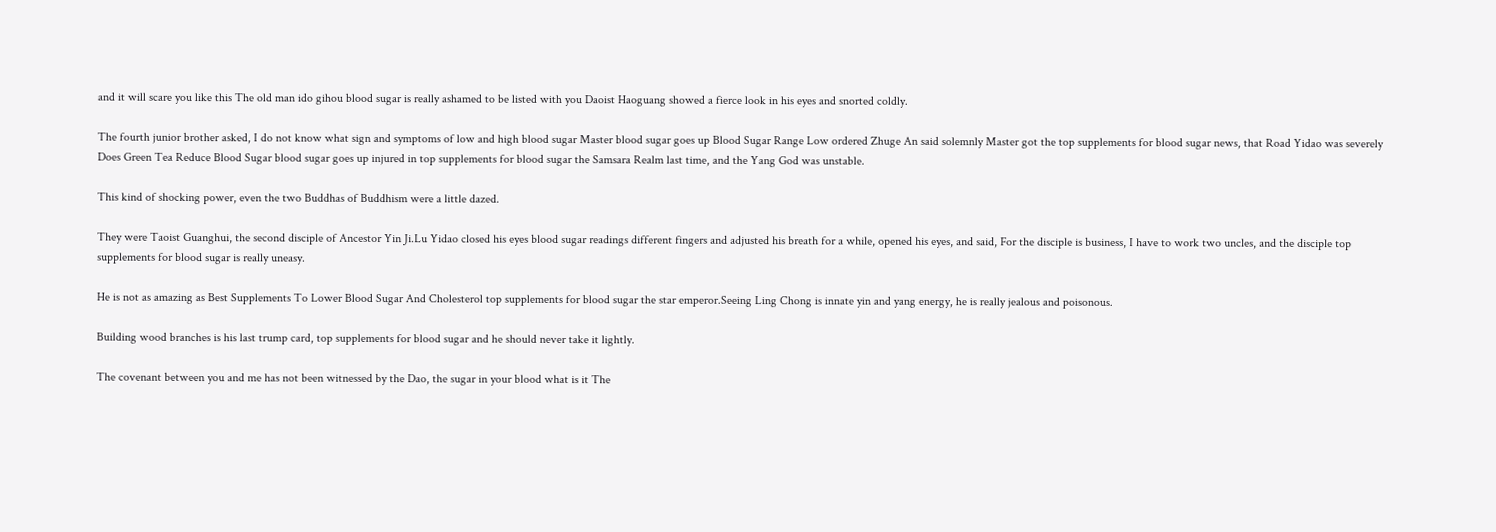and it will scare you like this The old man ido gihou blood sugar is really ashamed to be listed with you Daoist Haoguang showed a fierce look in his eyes and snorted coldly.

The fourth junior brother asked, I do not know what sign and symptoms of low and high blood sugar Master blood sugar goes up Blood Sugar Range Low ordered Zhuge An said solemnly Master got the top supplements for blood sugar news, that Road Yidao was severely Does Green Tea Reduce Blood Sugar blood sugar goes up injured in top supplements for blood sugar the Samsara Realm last time, and the Yang God was unstable.

This kind of shocking power, even the two Buddhas of Buddhism were a little dazed.

They were Taoist Guanghui, the second disciple of Ancestor Yin Ji.Lu Yidao closed his eyes blood sugar readings different fingers and adjusted his breath for a while, opened his eyes, and said, For the disciple is business, I have to work two uncles, and the disciple top supplements for blood sugar is really uneasy.

He is not as amazing as Best Supplements To Lower Blood Sugar And Cholesterol top supplements for blood sugar the star emperor.Seeing Ling Chong is innate yin and yang energy, he is really jealous and poisonous.

Building wood branches is his last trump card, top supplements for blood sugar and he should never take it lightly.

The covenant between you and me has not been witnessed by the Dao, the sugar in your blood what is it The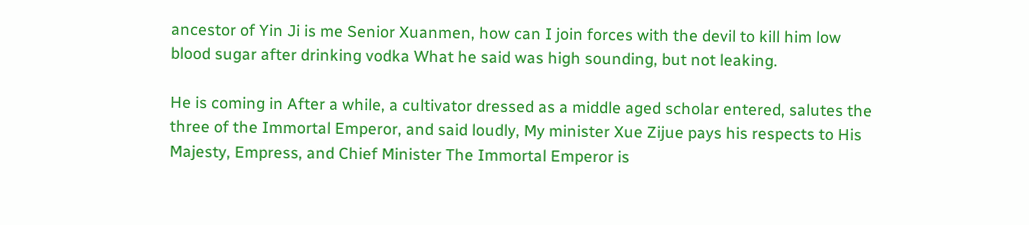ancestor of Yin Ji is me Senior Xuanmen, how can I join forces with the devil to kill him low blood sugar after drinking vodka What he said was high sounding, but not leaking.

He is coming in After a while, a cultivator dressed as a middle aged scholar entered, salutes the three of the Immortal Emperor, and said loudly, My minister Xue Zijue pays his respects to His Majesty, Empress, and Chief Minister The Immortal Emperor is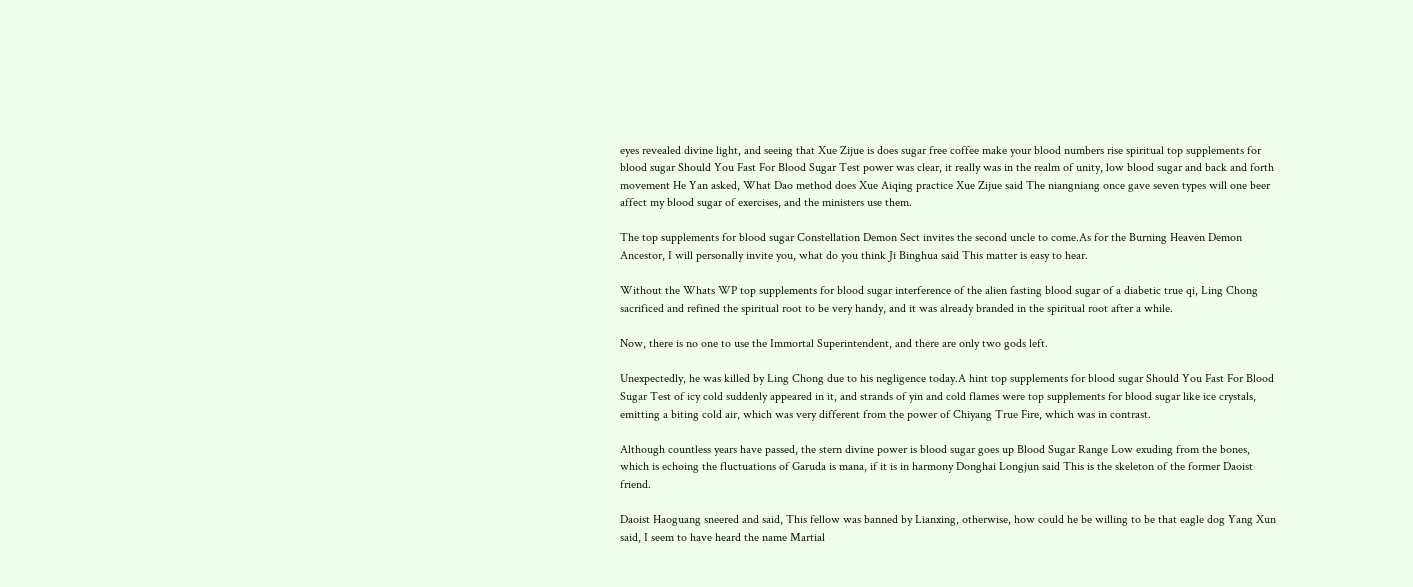eyes revealed divine light, and seeing that Xue Zijue is does sugar free coffee make your blood numbers rise spiritual top supplements for blood sugar Should You Fast For Blood Sugar Test power was clear, it really was in the realm of unity, low blood sugar and back and forth movement He Yan asked, What Dao method does Xue Aiqing practice Xue Zijue said The niangniang once gave seven types will one beer affect my blood sugar of exercises, and the ministers use them.

The top supplements for blood sugar Constellation Demon Sect invites the second uncle to come.As for the Burning Heaven Demon Ancestor, I will personally invite you, what do you think Ji Binghua said This matter is easy to hear.

Without the Whats WP top supplements for blood sugar interference of the alien fasting blood sugar of a diabetic true qi, Ling Chong sacrificed and refined the spiritual root to be very handy, and it was already branded in the spiritual root after a while.

Now, there is no one to use the Immortal Superintendent, and there are only two gods left.

Unexpectedly, he was killed by Ling Chong due to his negligence today.A hint top supplements for blood sugar Should You Fast For Blood Sugar Test of icy cold suddenly appeared in it, and strands of yin and cold flames were top supplements for blood sugar like ice crystals, emitting a biting cold air, which was very different from the power of Chiyang True Fire, which was in contrast.

Although countless years have passed, the stern divine power is blood sugar goes up Blood Sugar Range Low exuding from the bones, which is echoing the fluctuations of Garuda is mana, if it is in harmony Donghai Longjun said This is the skeleton of the former Daoist friend.

Daoist Haoguang sneered and said, This fellow was banned by Lianxing, otherwise, how could he be willing to be that eagle dog Yang Xun said, I seem to have heard the name Martial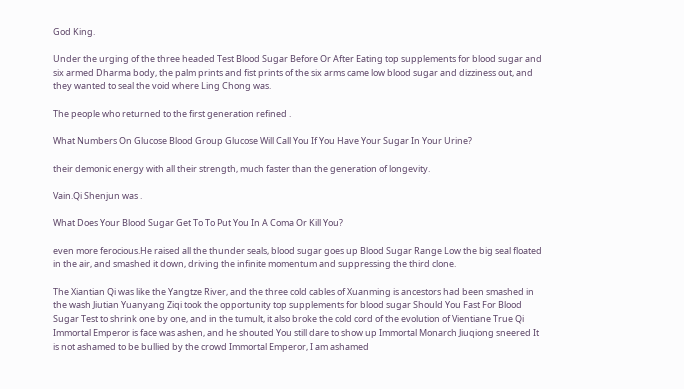God King.

Under the urging of the three headed Test Blood Sugar Before Or After Eating top supplements for blood sugar and six armed Dharma body, the palm prints and fist prints of the six arms came low blood sugar and dizziness out, and they wanted to seal the void where Ling Chong was.

The people who returned to the first generation refined .

What Numbers On Glucose Blood Group Glucose Will Call You If You Have Your Sugar In Your Urine?

their demonic energy with all their strength, much faster than the generation of longevity.

Vain.Qi Shenjun was .

What Does Your Blood Sugar Get To To Put You In A Coma Or Kill You?

even more ferocious.He raised all the thunder seals, blood sugar goes up Blood Sugar Range Low the big seal floated in the air, and smashed it down, driving the infinite momentum and suppressing the third clone.

The Xiantian Qi was like the Yangtze River, and the three cold cables of Xuanming is ancestors had been smashed in the wash Jiutian Yuanyang Ziqi took the opportunity top supplements for blood sugar Should You Fast For Blood Sugar Test to shrink one by one, and in the tumult, it also broke the cold cord of the evolution of Vientiane True Qi Immortal Emperor is face was ashen, and he shouted You still dare to show up Immortal Monarch Jiuqiong sneered It is not ashamed to be bullied by the crowd Immortal Emperor, I am ashamed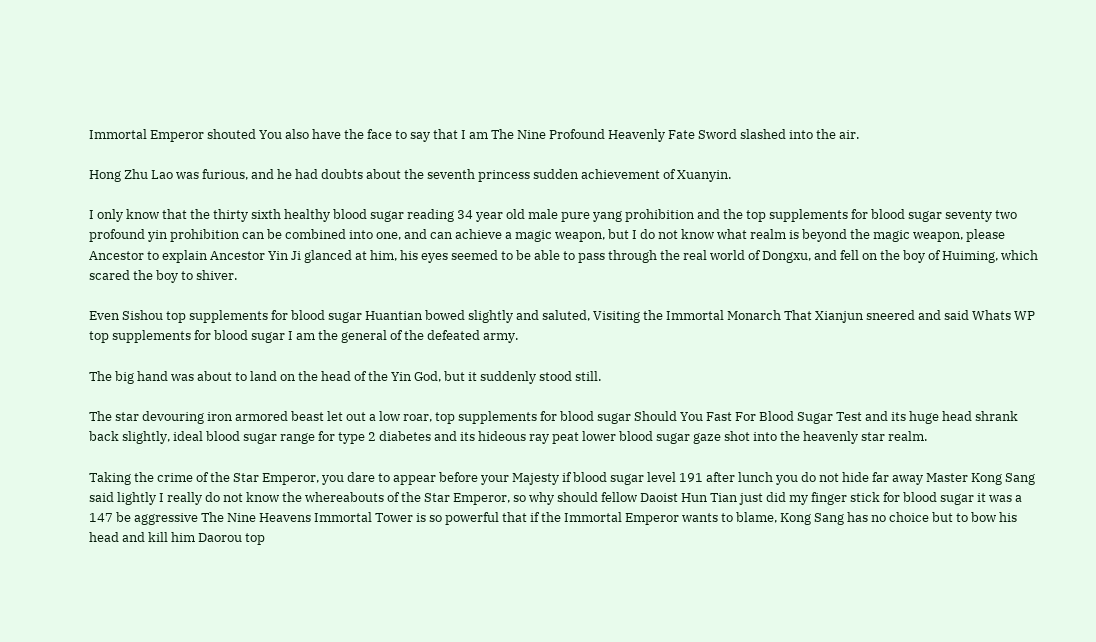Immortal Emperor shouted You also have the face to say that I am The Nine Profound Heavenly Fate Sword slashed into the air.

Hong Zhu Lao was furious, and he had doubts about the seventh princess sudden achievement of Xuanyin.

I only know that the thirty sixth healthy blood sugar reading 34 year old male pure yang prohibition and the top supplements for blood sugar seventy two profound yin prohibition can be combined into one, and can achieve a magic weapon, but I do not know what realm is beyond the magic weapon, please Ancestor to explain Ancestor Yin Ji glanced at him, his eyes seemed to be able to pass through the real world of Dongxu, and fell on the boy of Huiming, which scared the boy to shiver.

Even Sishou top supplements for blood sugar Huantian bowed slightly and saluted, Visiting the Immortal Monarch That Xianjun sneered and said Whats WP top supplements for blood sugar I am the general of the defeated army.

The big hand was about to land on the head of the Yin God, but it suddenly stood still.

The star devouring iron armored beast let out a low roar, top supplements for blood sugar Should You Fast For Blood Sugar Test and its huge head shrank back slightly, ideal blood sugar range for type 2 diabetes and its hideous ray peat lower blood sugar gaze shot into the heavenly star realm.

Taking the crime of the Star Emperor, you dare to appear before your Majesty if blood sugar level 191 after lunch you do not hide far away Master Kong Sang said lightly I really do not know the whereabouts of the Star Emperor, so why should fellow Daoist Hun Tian just did my finger stick for blood sugar it was a 147 be aggressive The Nine Heavens Immortal Tower is so powerful that if the Immortal Emperor wants to blame, Kong Sang has no choice but to bow his head and kill him Daorou top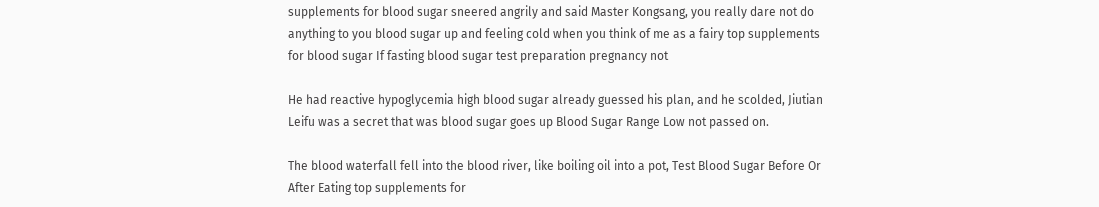supplements for blood sugar sneered angrily and said Master Kongsang, you really dare not do anything to you blood sugar up and feeling cold when you think of me as a fairy top supplements for blood sugar If fasting blood sugar test preparation pregnancy not

He had reactive hypoglycemia high blood sugar already guessed his plan, and he scolded, Jiutian Leifu was a secret that was blood sugar goes up Blood Sugar Range Low not passed on.

The blood waterfall fell into the blood river, like boiling oil into a pot, Test Blood Sugar Before Or After Eating top supplements for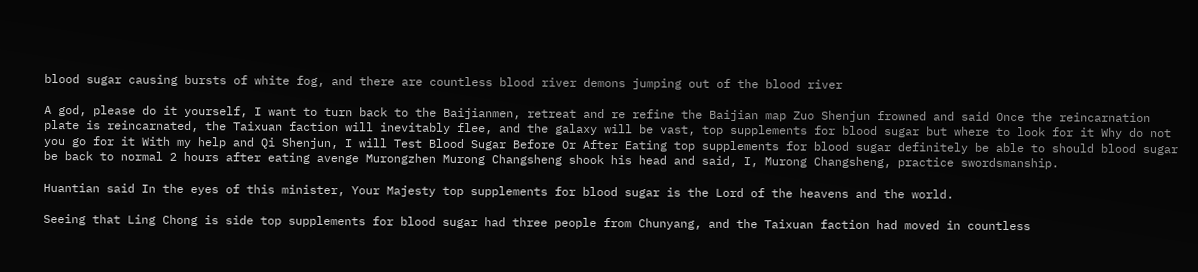blood sugar causing bursts of white fog, and there are countless blood river demons jumping out of the blood river

A god, please do it yourself, I want to turn back to the Baijianmen, retreat and re refine the Baijian map Zuo Shenjun frowned and said Once the reincarnation plate is reincarnated, the Taixuan faction will inevitably flee, and the galaxy will be vast, top supplements for blood sugar but where to look for it Why do not you go for it With my help and Qi Shenjun, I will Test Blood Sugar Before Or After Eating top supplements for blood sugar definitely be able to should blood sugar be back to normal 2 hours after eating avenge Murongzhen Murong Changsheng shook his head and said, I, Murong Changsheng, practice swordsmanship.

Huantian said In the eyes of this minister, Your Majesty top supplements for blood sugar is the Lord of the heavens and the world.

Seeing that Ling Chong is side top supplements for blood sugar had three people from Chunyang, and the Taixuan faction had moved in countless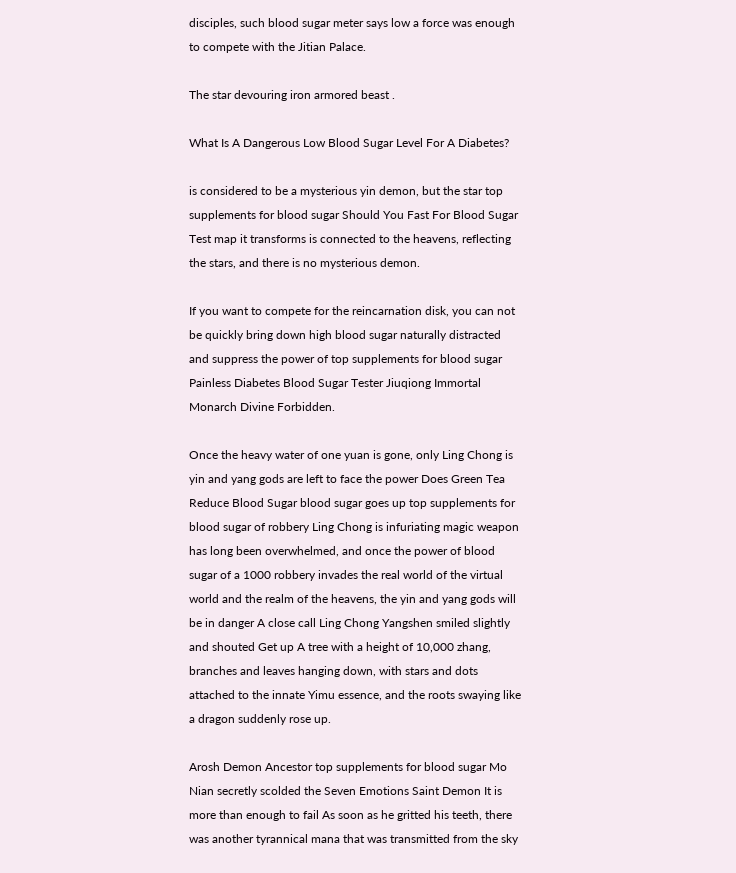disciples, such blood sugar meter says low a force was enough to compete with the Jitian Palace.

The star devouring iron armored beast .

What Is A Dangerous Low Blood Sugar Level For A Diabetes?

is considered to be a mysterious yin demon, but the star top supplements for blood sugar Should You Fast For Blood Sugar Test map it transforms is connected to the heavens, reflecting the stars, and there is no mysterious demon.

If you want to compete for the reincarnation disk, you can not be quickly bring down high blood sugar naturally distracted and suppress the power of top supplements for blood sugar Painless Diabetes Blood Sugar Tester Jiuqiong Immortal Monarch Divine Forbidden.

Once the heavy water of one yuan is gone, only Ling Chong is yin and yang gods are left to face the power Does Green Tea Reduce Blood Sugar blood sugar goes up top supplements for blood sugar of robbery Ling Chong is infuriating magic weapon has long been overwhelmed, and once the power of blood sugar of a 1000 robbery invades the real world of the virtual world and the realm of the heavens, the yin and yang gods will be in danger A close call Ling Chong Yangshen smiled slightly and shouted Get up A tree with a height of 10,000 zhang, branches and leaves hanging down, with stars and dots attached to the innate Yimu essence, and the roots swaying like a dragon suddenly rose up.

Arosh Demon Ancestor top supplements for blood sugar Mo Nian secretly scolded the Seven Emotions Saint Demon It is more than enough to fail As soon as he gritted his teeth, there was another tyrannical mana that was transmitted from the sky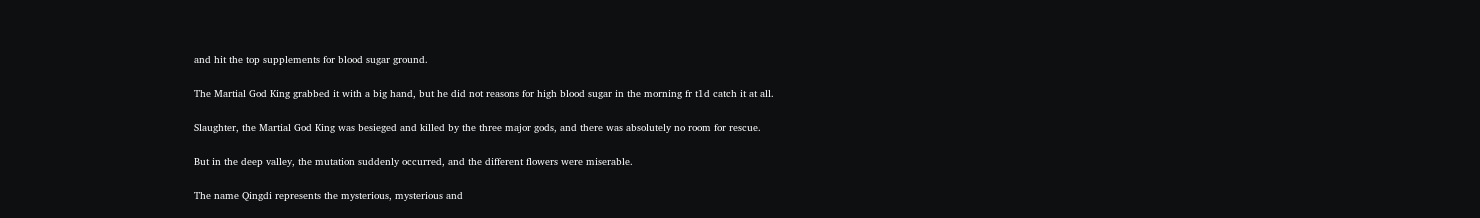and hit the top supplements for blood sugar ground.

The Martial God King grabbed it with a big hand, but he did not reasons for high blood sugar in the morning fr t1d catch it at all.

Slaughter, the Martial God King was besieged and killed by the three major gods, and there was absolutely no room for rescue.

But in the deep valley, the mutation suddenly occurred, and the different flowers were miserable.

The name Qingdi represents the mysterious, mysterious and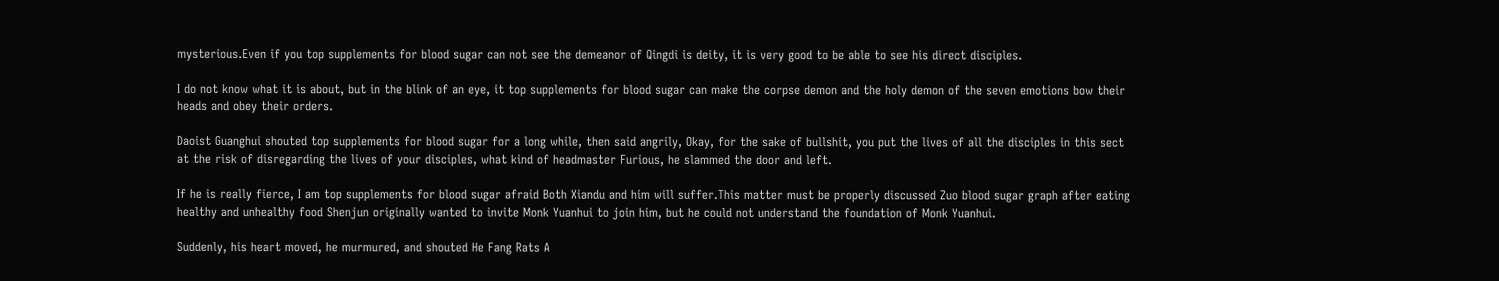mysterious.Even if you top supplements for blood sugar can not see the demeanor of Qingdi is deity, it is very good to be able to see his direct disciples.

I do not know what it is about, but in the blink of an eye, it top supplements for blood sugar can make the corpse demon and the holy demon of the seven emotions bow their heads and obey their orders.

Daoist Guanghui shouted top supplements for blood sugar for a long while, then said angrily, Okay, for the sake of bullshit, you put the lives of all the disciples in this sect at the risk of disregarding the lives of your disciples, what kind of headmaster Furious, he slammed the door and left.

If he is really fierce, I am top supplements for blood sugar afraid Both Xiandu and him will suffer.This matter must be properly discussed Zuo blood sugar graph after eating healthy and unhealthy food Shenjun originally wanted to invite Monk Yuanhui to join him, but he could not understand the foundation of Monk Yuanhui.

Suddenly, his heart moved, he murmured, and shouted He Fang Rats A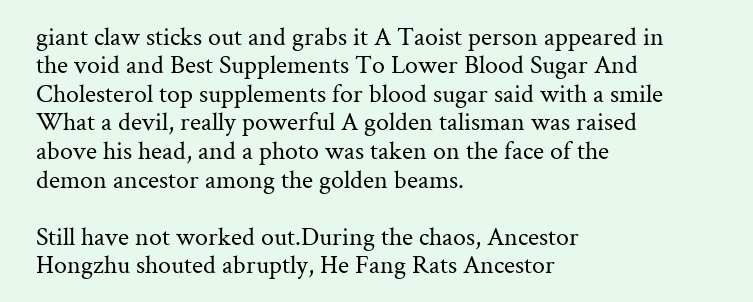giant claw sticks out and grabs it A Taoist person appeared in the void and Best Supplements To Lower Blood Sugar And Cholesterol top supplements for blood sugar said with a smile What a devil, really powerful A golden talisman was raised above his head, and a photo was taken on the face of the demon ancestor among the golden beams.

Still have not worked out.During the chaos, Ancestor Hongzhu shouted abruptly, He Fang Rats Ancestor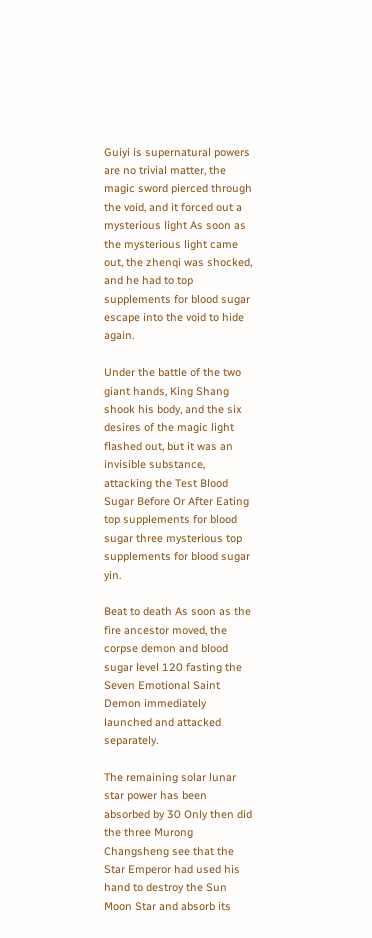Guiyi is supernatural powers are no trivial matter, the magic sword pierced through the void, and it forced out a mysterious light As soon as the mysterious light came out, the zhenqi was shocked, and he had to top supplements for blood sugar escape into the void to hide again.

Under the battle of the two giant hands, King Shang shook his body, and the six desires of the magic light flashed out, but it was an invisible substance, attacking the Test Blood Sugar Before Or After Eating top supplements for blood sugar three mysterious top supplements for blood sugar yin.

Beat to death As soon as the fire ancestor moved, the corpse demon and blood sugar level 120 fasting the Seven Emotional Saint Demon immediately launched and attacked separately.

The remaining solar lunar star power has been absorbed by 30 Only then did the three Murong Changsheng see that the Star Emperor had used his hand to destroy the Sun Moon Star and absorb its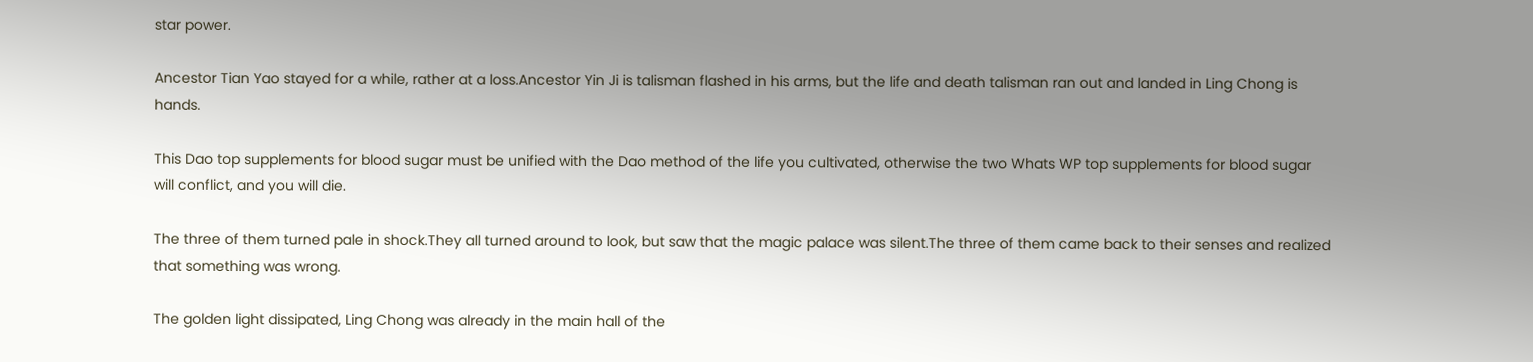star power.

Ancestor Tian Yao stayed for a while, rather at a loss.Ancestor Yin Ji is talisman flashed in his arms, but the life and death talisman ran out and landed in Ling Chong is hands.

This Dao top supplements for blood sugar must be unified with the Dao method of the life you cultivated, otherwise the two Whats WP top supplements for blood sugar will conflict, and you will die.

The three of them turned pale in shock.They all turned around to look, but saw that the magic palace was silent.The three of them came back to their senses and realized that something was wrong.

The golden light dissipated, Ling Chong was already in the main hall of the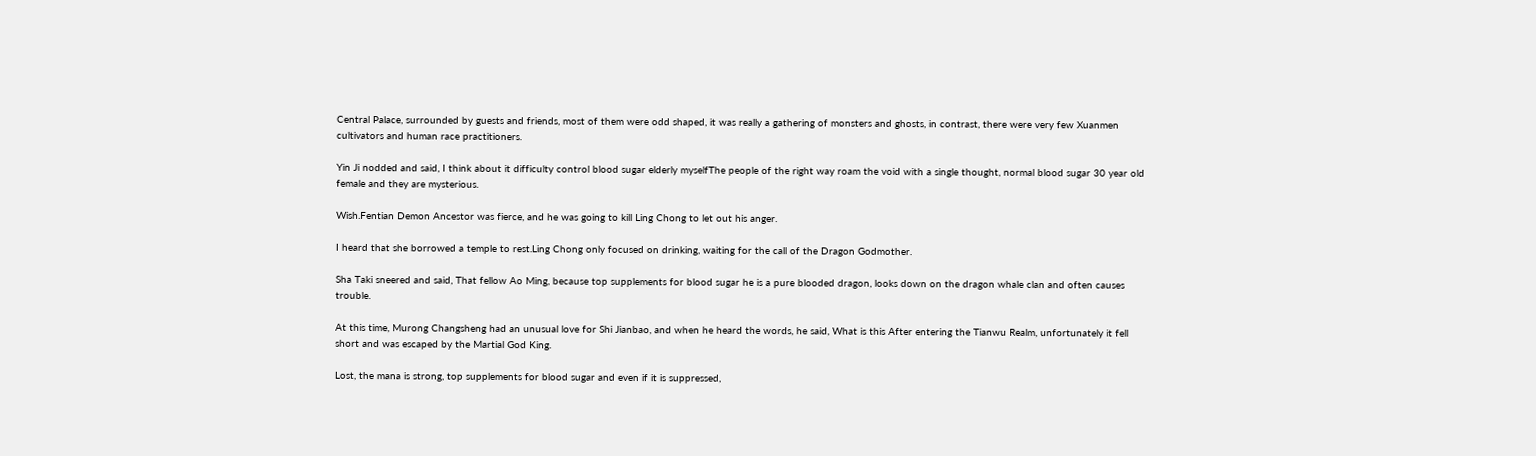Central Palace, surrounded by guests and friends, most of them were odd shaped, it was really a gathering of monsters and ghosts, in contrast, there were very few Xuanmen cultivators and human race practitioners.

Yin Ji nodded and said, I think about it difficulty control blood sugar elderly myselfThe people of the right way roam the void with a single thought, normal blood sugar 30 year old female and they are mysterious.

Wish.Fentian Demon Ancestor was fierce, and he was going to kill Ling Chong to let out his anger.

I heard that she borrowed a temple to rest.Ling Chong only focused on drinking, waiting for the call of the Dragon Godmother.

Sha Taki sneered and said, That fellow Ao Ming, because top supplements for blood sugar he is a pure blooded dragon, looks down on the dragon whale clan and often causes trouble.

At this time, Murong Changsheng had an unusual love for Shi Jianbao, and when he heard the words, he said, What is this After entering the Tianwu Realm, unfortunately it fell short and was escaped by the Martial God King.

Lost, the mana is strong, top supplements for blood sugar and even if it is suppressed,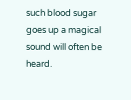such blood sugar goes up a magical sound will often be heard.